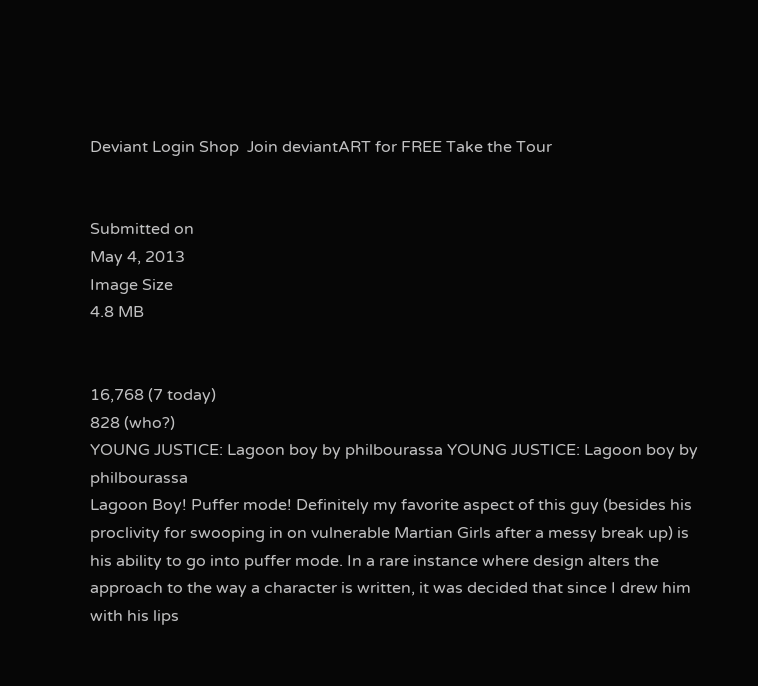Deviant Login Shop  Join deviantART for FREE Take the Tour


Submitted on
May 4, 2013
Image Size
4.8 MB


16,768 (7 today)
828 (who?)
YOUNG JUSTICE: Lagoon boy by philbourassa YOUNG JUSTICE: Lagoon boy by philbourassa
Lagoon Boy! Puffer mode! Definitely my favorite aspect of this guy (besides his proclivity for swooping in on vulnerable Martian Girls after a messy break up) is his ability to go into puffer mode. In a rare instance where design alters the approach to the way a character is written, it was decided that since I drew him with his lips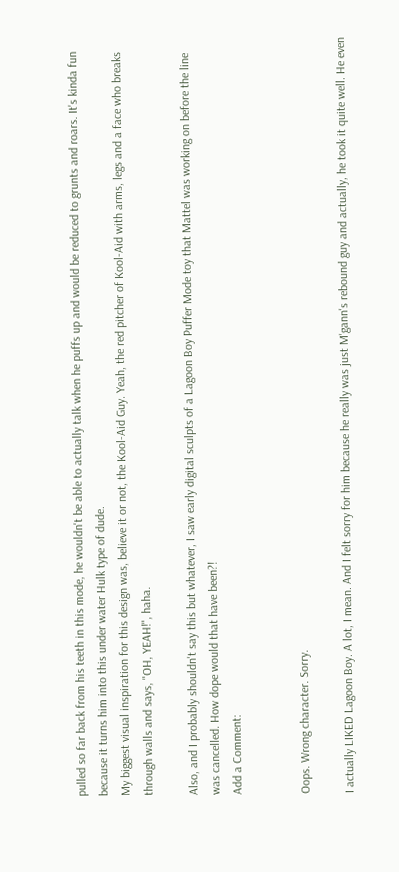pulled so far back from his teeth in this mode, he wouldn't be able to actually talk when he puffs up and would be reduced to grunts and roars. It's kinda fun because it turns him into this under water Hulk type of dude.
My biggest visual inspiration for this design was, believe it or not, the Kool-Aid Guy. Yeah, the red pitcher of Kool-Aid with arms, legs and a face who breaks through walls and says, "OH, YEAH!", haha.

Also, and I probably shouldn't say this but whatever, I saw early digital sculpts of a Lagoon Boy Puffer Mode toy that Mattel was working on before the line was cancelled. How dope would that have been?!
Add a Comment:


Oops. Wrong character. Sorry.

I actually LIKED Lagoon Boy. A lot, I mean. And I felt sorry for him because he really was just M'gann's rebound guy and actually, he took it quite well. He even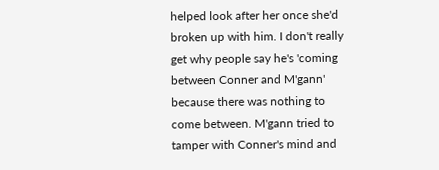helped look after her once she'd broken up with him. I don't really get why people say he's 'coming between Conner and M'gann' because there was nothing to come between. M'gann tried to tamper with Conner's mind and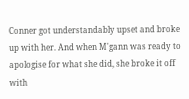Conner got understandably upset and broke up with her. And when M'gann was ready to apologise for what she did, she broke it off with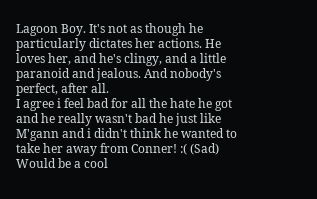Lagoon Boy. It's not as though he particularly dictates her actions. He loves her, and he's clingy, and a little paranoid and jealous. And nobody's perfect, after all.
I agree i feel bad for all the hate he got and he really wasn't bad he just like M'gann and i didn't think he wanted to take her away from Conner! :( (Sad)
Would be a cool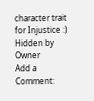character trait for Injustice :)
Hidden by Owner
Add a Comment: